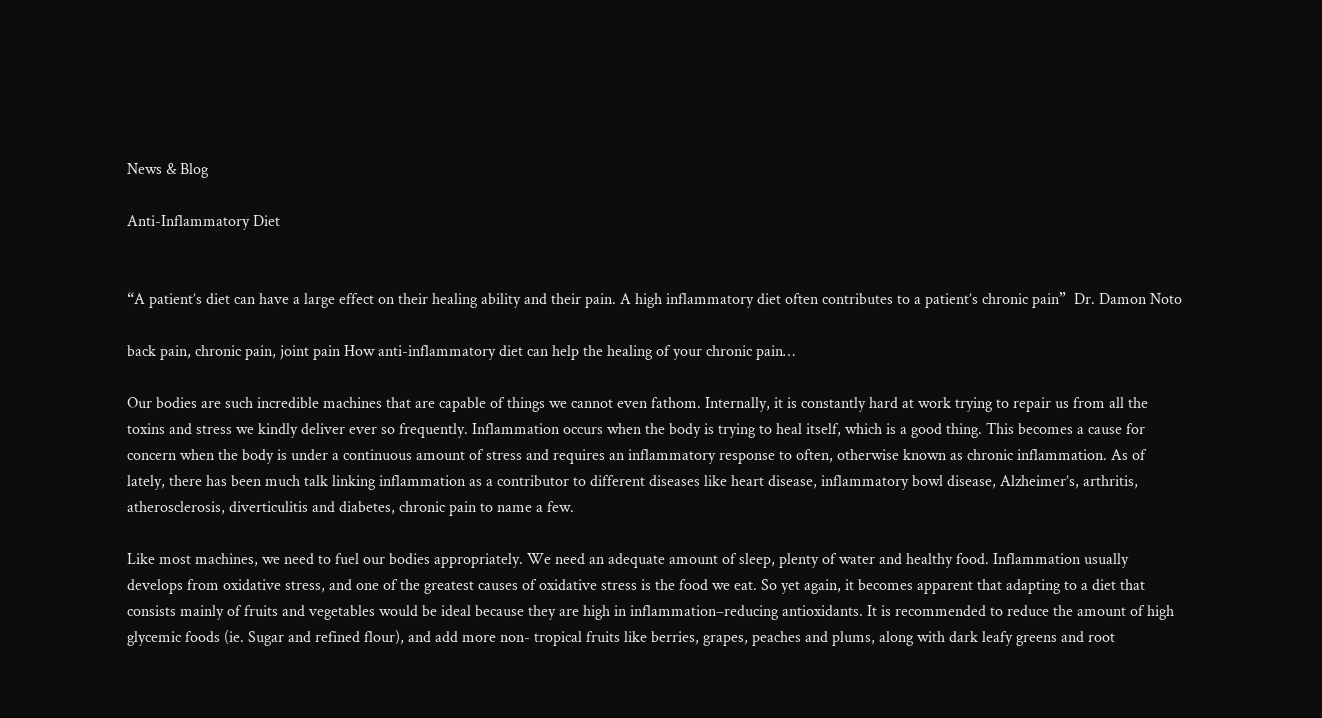News & Blog

Anti-Inflammatory Diet


“A patient’s diet can have a large effect on their healing ability and their pain. A high inflammatory diet often contributes to a patient’s chronic pain”  Dr. Damon Noto

back pain, chronic pain, joint pain How anti-inflammatory diet can help the healing of your chronic pain…

Our bodies are such incredible machines that are capable of things we cannot even fathom. Internally, it is constantly hard at work trying to repair us from all the toxins and stress we kindly deliver ever so frequently. Inflammation occurs when the body is trying to heal itself, which is a good thing. This becomes a cause for concern when the body is under a continuous amount of stress and requires an inflammatory response to often, otherwise known as chronic inflammation. As of lately, there has been much talk linking inflammation as a contributor to different diseases like heart disease, inflammatory bowl disease, Alzheimer’s, arthritis, atherosclerosis, diverticulitis and diabetes, chronic pain to name a few.

Like most machines, we need to fuel our bodies appropriately. We need an adequate amount of sleep, plenty of water and healthy food. Inflammation usually develops from oxidative stress, and one of the greatest causes of oxidative stress is the food we eat. So yet again, it becomes apparent that adapting to a diet that consists mainly of fruits and vegetables would be ideal because they are high in inflammation–reducing antioxidants. It is recommended to reduce the amount of high glycemic foods (ie. Sugar and refined flour), and add more non- tropical fruits like berries, grapes, peaches and plums, along with dark leafy greens and root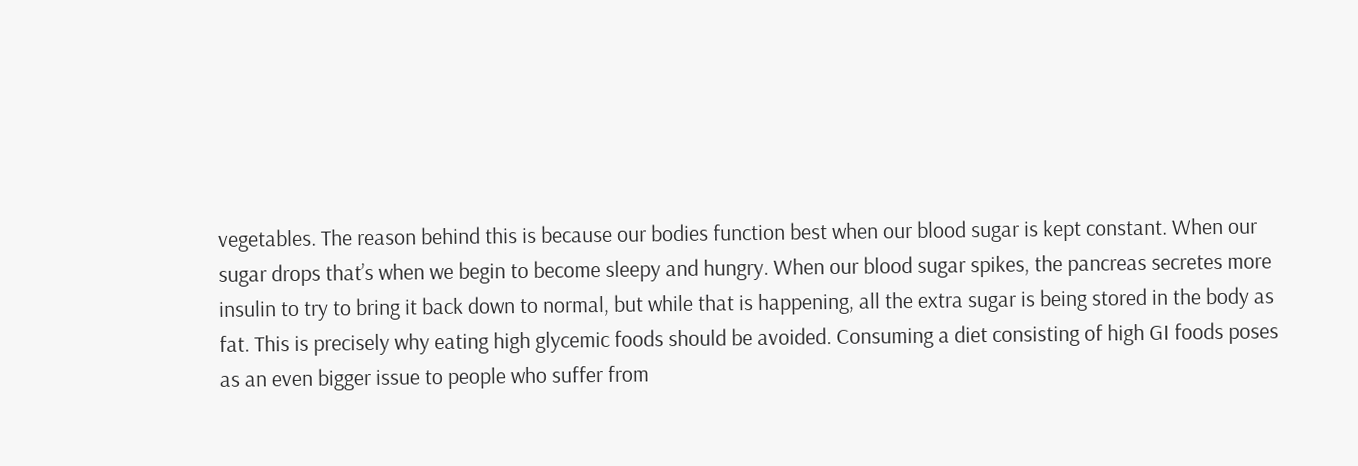vegetables. The reason behind this is because our bodies function best when our blood sugar is kept constant. When our sugar drops that’s when we begin to become sleepy and hungry. When our blood sugar spikes, the pancreas secretes more insulin to try to bring it back down to normal, but while that is happening, all the extra sugar is being stored in the body as fat. This is precisely why eating high glycemic foods should be avoided. Consuming a diet consisting of high GI foods poses as an even bigger issue to people who suffer from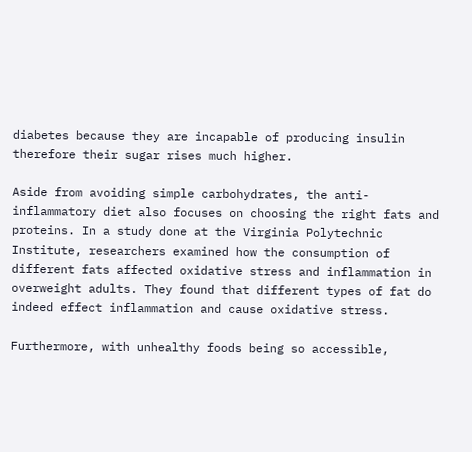diabetes because they are incapable of producing insulin therefore their sugar rises much higher.

Aside from avoiding simple carbohydrates, the anti-inflammatory diet also focuses on choosing the right fats and proteins. In a study done at the Virginia Polytechnic Institute, researchers examined how the consumption of different fats affected oxidative stress and inflammation in overweight adults. They found that different types of fat do indeed effect inflammation and cause oxidative stress.

Furthermore, with unhealthy foods being so accessible,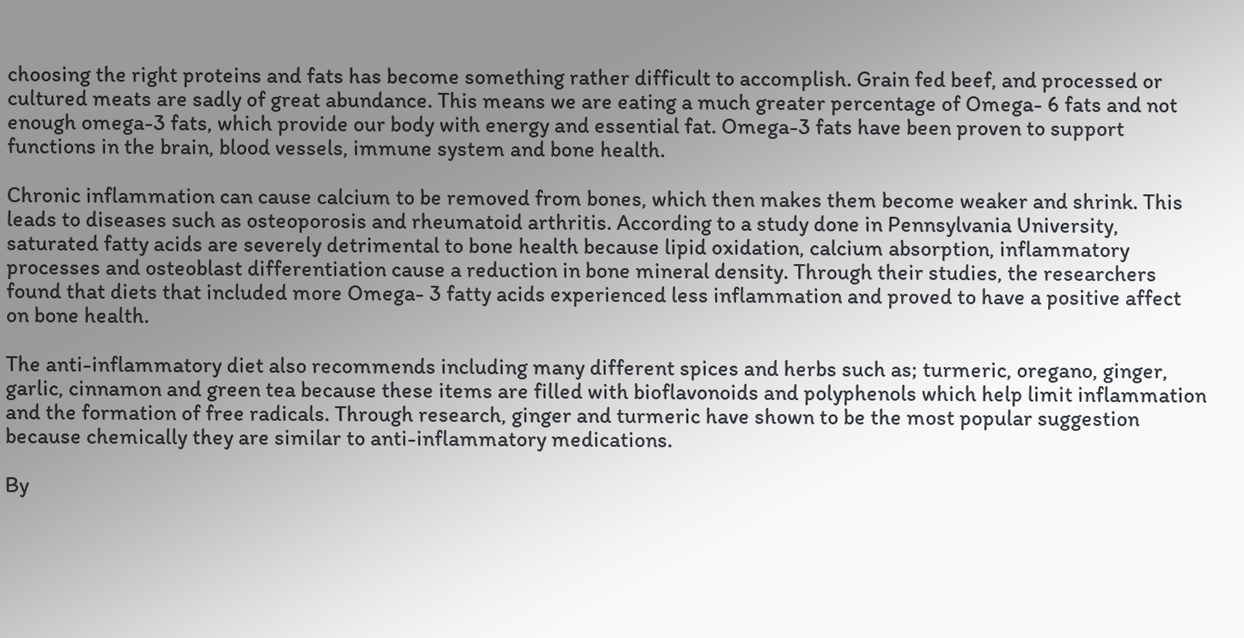choosing the right proteins and fats has become something rather difficult to accomplish. Grain fed beef, and processed or cultured meats are sadly of great abundance. This means we are eating a much greater percentage of Omega- 6 fats and not enough omega-3 fats, which provide our body with energy and essential fat. Omega-3 fats have been proven to support functions in the brain, blood vessels, immune system and bone health.

Chronic inflammation can cause calcium to be removed from bones, which then makes them become weaker and shrink. This leads to diseases such as osteoporosis and rheumatoid arthritis. According to a study done in Pennsylvania University, saturated fatty acids are severely detrimental to bone health because lipid oxidation, calcium absorption, inflammatory processes and osteoblast differentiation cause a reduction in bone mineral density. Through their studies, the researchers found that diets that included more Omega- 3 fatty acids experienced less inflammation and proved to have a positive affect on bone health.

The anti-inflammatory diet also recommends including many different spices and herbs such as; turmeric, oregano, ginger, garlic, cinnamon and green tea because these items are filled with bioflavonoids and polyphenols which help limit inflammation and the formation of free radicals. Through research, ginger and turmeric have shown to be the most popular suggestion because chemically they are similar to anti-inflammatory medications.

By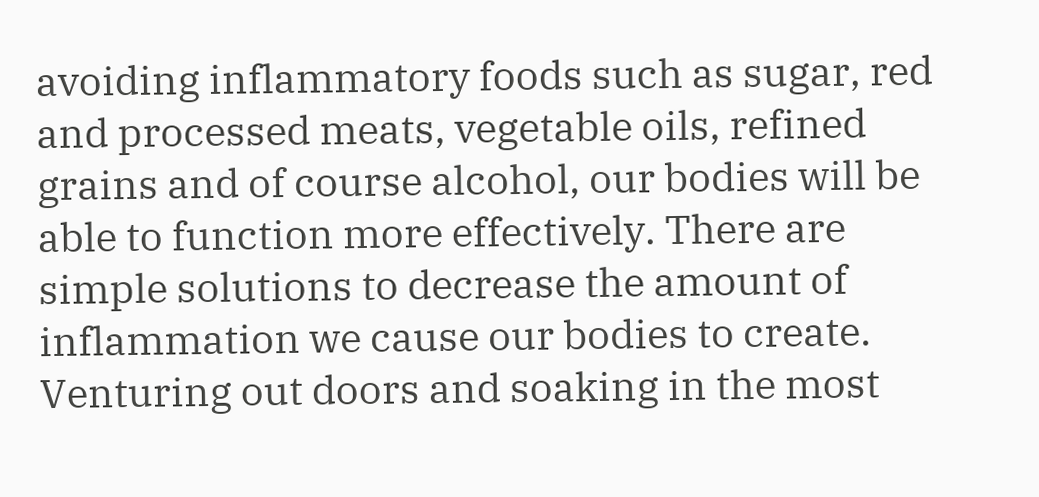avoiding inflammatory foods such as sugar, red and processed meats, vegetable oils, refined grains and of course alcohol, our bodies will be able to function more effectively. There are simple solutions to decrease the amount of inflammation we cause our bodies to create. Venturing out doors and soaking in the most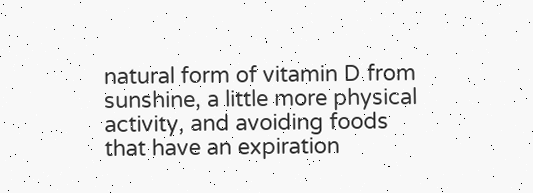natural form of vitamin D from sunshine, a little more physical activity, and avoiding foods that have an expiration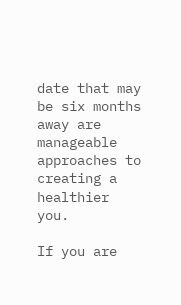date that may be six months away are manageable approaches to creating a healthier you.

If you are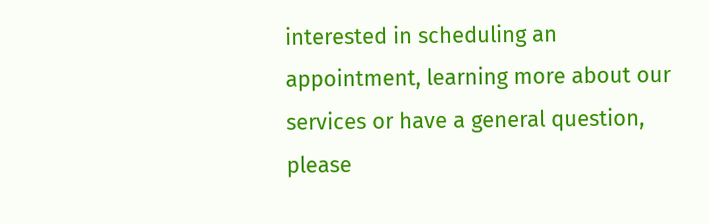interested in scheduling an appointment, learning more about our services or have a general question, please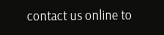contact us online to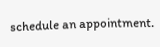schedule an appointment.